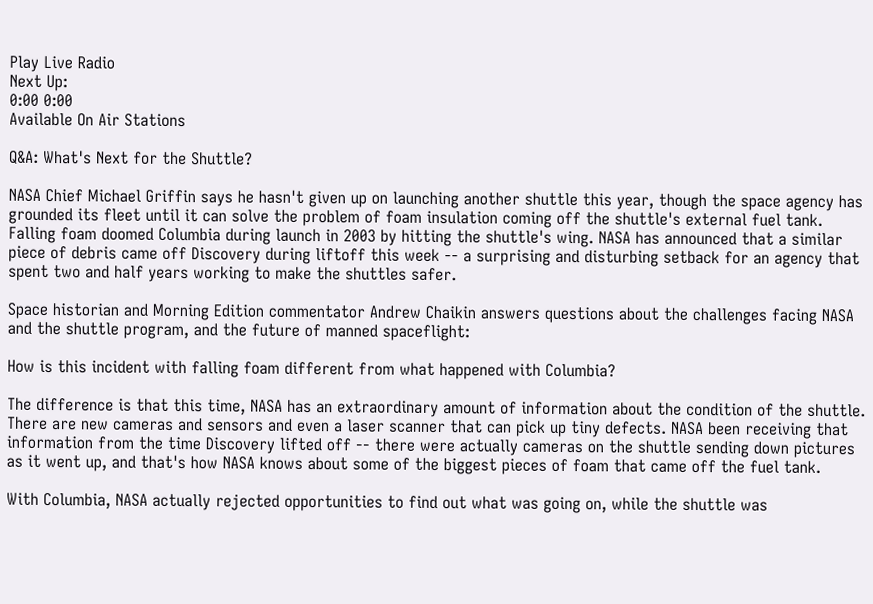Play Live Radio
Next Up:
0:00 0:00
Available On Air Stations

Q&A: What's Next for the Shuttle?

NASA Chief Michael Griffin says he hasn't given up on launching another shuttle this year, though the space agency has grounded its fleet until it can solve the problem of foam insulation coming off the shuttle's external fuel tank. Falling foam doomed Columbia during launch in 2003 by hitting the shuttle's wing. NASA has announced that a similar piece of debris came off Discovery during liftoff this week -- a surprising and disturbing setback for an agency that spent two and half years working to make the shuttles safer.

Space historian and Morning Edition commentator Andrew Chaikin answers questions about the challenges facing NASA and the shuttle program, and the future of manned spaceflight:

How is this incident with falling foam different from what happened with Columbia?

The difference is that this time, NASA has an extraordinary amount of information about the condition of the shuttle. There are new cameras and sensors and even a laser scanner that can pick up tiny defects. NASA been receiving that information from the time Discovery lifted off -- there were actually cameras on the shuttle sending down pictures as it went up, and that's how NASA knows about some of the biggest pieces of foam that came off the fuel tank.

With Columbia, NASA actually rejected opportunities to find out what was going on, while the shuttle was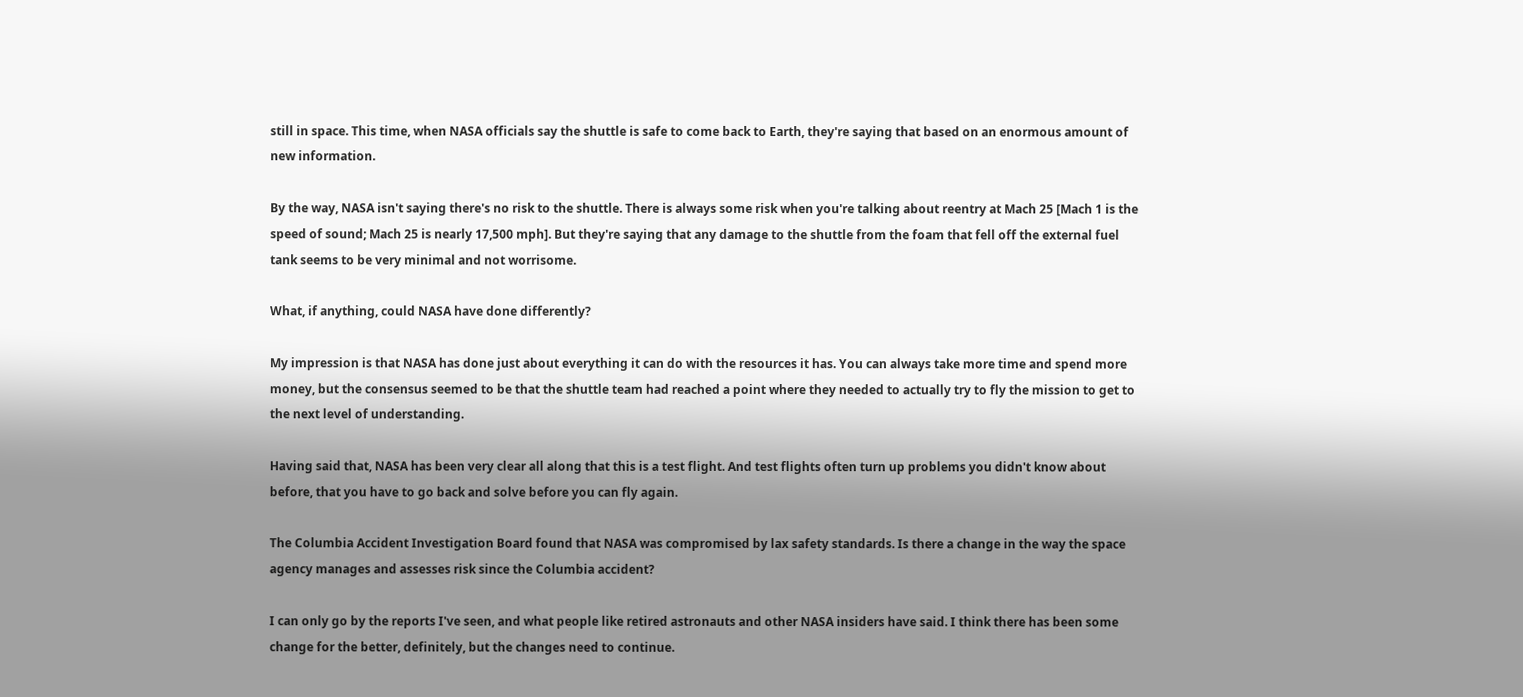still in space. This time, when NASA officials say the shuttle is safe to come back to Earth, they're saying that based on an enormous amount of new information.

By the way, NASA isn't saying there's no risk to the shuttle. There is always some risk when you're talking about reentry at Mach 25 [Mach 1 is the speed of sound; Mach 25 is nearly 17,500 mph]. But they're saying that any damage to the shuttle from the foam that fell off the external fuel tank seems to be very minimal and not worrisome.

What, if anything, could NASA have done differently?

My impression is that NASA has done just about everything it can do with the resources it has. You can always take more time and spend more money, but the consensus seemed to be that the shuttle team had reached a point where they needed to actually try to fly the mission to get to the next level of understanding.

Having said that, NASA has been very clear all along that this is a test flight. And test flights often turn up problems you didn't know about before, that you have to go back and solve before you can fly again.

The Columbia Accident Investigation Board found that NASA was compromised by lax safety standards. Is there a change in the way the space agency manages and assesses risk since the Columbia accident?

I can only go by the reports I've seen, and what people like retired astronauts and other NASA insiders have said. I think there has been some change for the better, definitely, but the changes need to continue.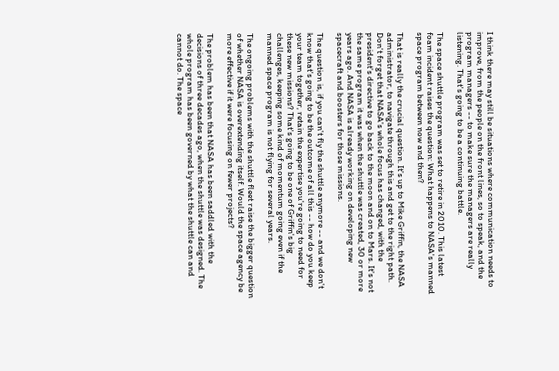I think there may still be situations where communication needs to improve, from the people on the front lines, so to speak, and the program managers -- to make sure the managers are really listening. That's going to be a continuing battle.

The space shuttle program was set to retire in 2010. This latest foam incident raises the question: What happens to NASA's manned space program between now and then?

That is really the crucial question. It's up to Mike Griffin, the NASA administrator, to navigate through this and get to the right path. Don't forget that NASA's whole focus has changed, with the president's directive to go back to the moon and on to Mars. It's not the same program it was when the shuttle was created, 30 or more years ago. And NASA is already working on developing new spacecraft and boosters for those missions.

The question is, if you can't fly the shuttle anymore -- and we don't know that's going to be the outcome of all this -- how do you keep your team together, retain the expertise you're going to need for these new missions? That's going to be one of Griffin's big challenges, keeping some kind of momentum going even if the manned space program is not flying for several years.

The ongoing problems with the shuttle fleet raise the bigger question of whether NASA is overextending itself. Would the space agency be more effective if it were focusing on fewer projects?

The problem has been that NASA has been saddled with the decisions of three decades ago, when the shuttle was designed. The whole program has been governed by what the shuttle can and cannot do. The space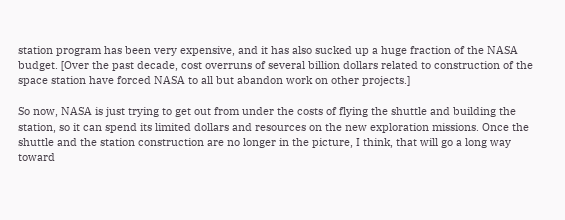station program has been very expensive, and it has also sucked up a huge fraction of the NASA budget. [Over the past decade, cost overruns of several billion dollars related to construction of the space station have forced NASA to all but abandon work on other projects.]

So now, NASA is just trying to get out from under the costs of flying the shuttle and building the station, so it can spend its limited dollars and resources on the new exploration missions. Once the shuttle and the station construction are no longer in the picture, I think, that will go a long way toward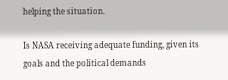helping the situation.

Is NASA receiving adequate funding, given its goals and the political demands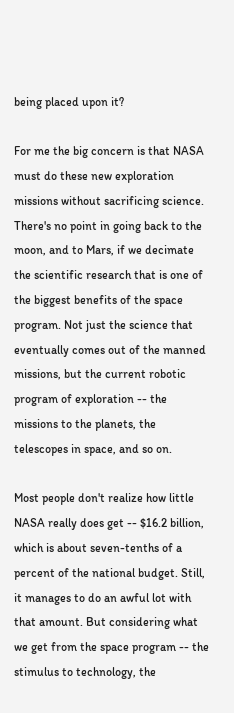being placed upon it?

For me the big concern is that NASA must do these new exploration missions without sacrificing science. There's no point in going back to the moon, and to Mars, if we decimate the scientific research that is one of the biggest benefits of the space program. Not just the science that eventually comes out of the manned missions, but the current robotic program of exploration -- the missions to the planets, the telescopes in space, and so on.

Most people don't realize how little NASA really does get -- $16.2 billion, which is about seven-tenths of a percent of the national budget. Still, it manages to do an awful lot with that amount. But considering what we get from the space program -- the stimulus to technology, the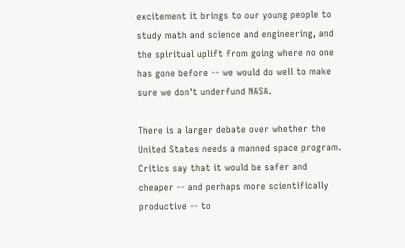excitement it brings to our young people to study math and science and engineering, and the spiritual uplift from going where no one has gone before -- we would do well to make sure we don't underfund NASA.

There is a larger debate over whether the United States needs a manned space program. Critics say that it would be safer and cheaper -- and perhaps more scientifically productive -- to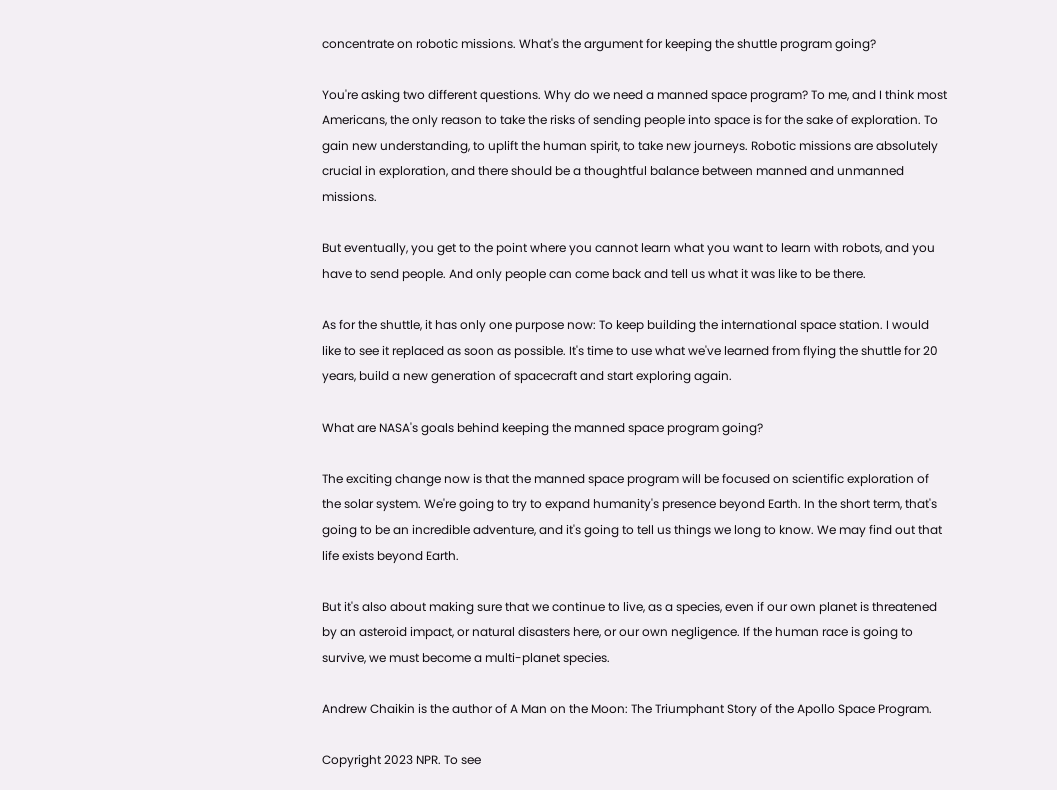concentrate on robotic missions. What's the argument for keeping the shuttle program going?

You're asking two different questions. Why do we need a manned space program? To me, and I think most Americans, the only reason to take the risks of sending people into space is for the sake of exploration. To gain new understanding, to uplift the human spirit, to take new journeys. Robotic missions are absolutely crucial in exploration, and there should be a thoughtful balance between manned and unmanned missions.

But eventually, you get to the point where you cannot learn what you want to learn with robots, and you have to send people. And only people can come back and tell us what it was like to be there.

As for the shuttle, it has only one purpose now: To keep building the international space station. I would like to see it replaced as soon as possible. It's time to use what we've learned from flying the shuttle for 20 years, build a new generation of spacecraft and start exploring again.

What are NASA's goals behind keeping the manned space program going?

The exciting change now is that the manned space program will be focused on scientific exploration of the solar system. We're going to try to expand humanity's presence beyond Earth. In the short term, that's going to be an incredible adventure, and it's going to tell us things we long to know. We may find out that life exists beyond Earth.

But it's also about making sure that we continue to live, as a species, even if our own planet is threatened by an asteroid impact, or natural disasters here, or our own negligence. If the human race is going to survive, we must become a multi-planet species.

Andrew Chaikin is the author of A Man on the Moon: The Triumphant Story of the Apollo Space Program.

Copyright 2023 NPR. To see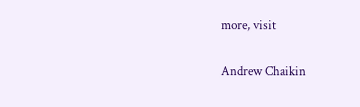more, visit

Andrew Chaikin